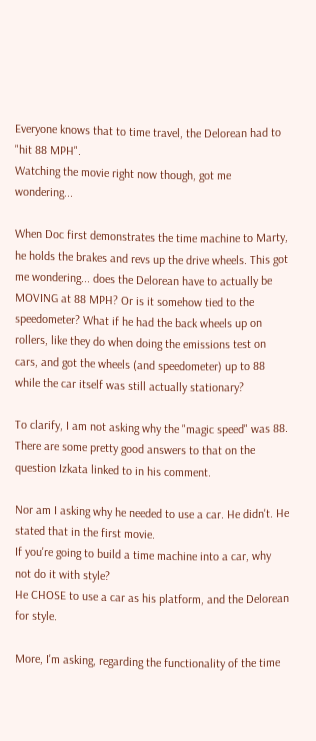Everyone knows that to time travel, the Delorean had to "hit 88 MPH".
Watching the movie right now though, got me wondering...

When Doc first demonstrates the time machine to Marty, he holds the brakes and revs up the drive wheels. This got me wondering... does the Delorean have to actually be MOVING at 88 MPH? Or is it somehow tied to the speedometer? What if he had the back wheels up on rollers, like they do when doing the emissions test on cars, and got the wheels (and speedometer) up to 88 while the car itself was still actually stationary?

To clarify, I am not asking why the "magic speed" was 88. There are some pretty good answers to that on the question Izkata linked to in his comment.

Nor am I asking why he needed to use a car. He didn't. He stated that in the first movie.
If you're going to build a time machine into a car, why not do it with style?
He CHOSE to use a car as his platform, and the Delorean for style.

More, I'm asking, regarding the functionality of the time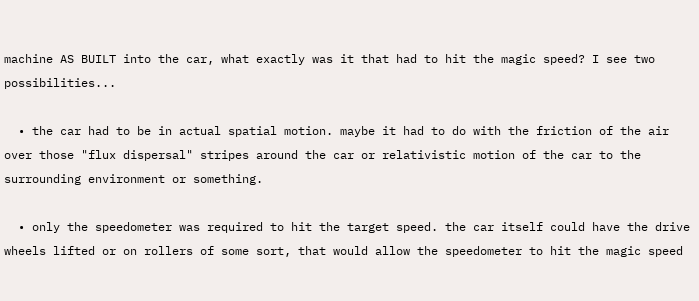machine AS BUILT into the car, what exactly was it that had to hit the magic speed? I see two possibilities...

  • the car had to be in actual spatial motion. maybe it had to do with the friction of the air over those "flux dispersal" stripes around the car or relativistic motion of the car to the surrounding environment or something.

  • only the speedometer was required to hit the target speed. the car itself could have the drive wheels lifted or on rollers of some sort, that would allow the speedometer to hit the magic speed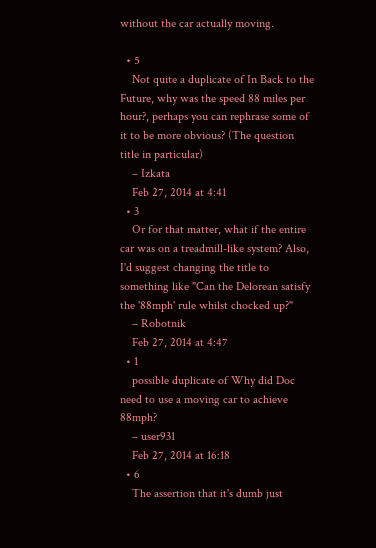without the car actually moving.

  • 5
    Not quite a duplicate of In Back to the Future, why was the speed 88 miles per hour?, perhaps you can rephrase some of it to be more obvious? (The question title in particular)
    – Izkata
    Feb 27, 2014 at 4:41
  • 3
    Or for that matter, what if the entire car was on a treadmill-like system? Also, I'd suggest changing the title to something like "Can the Delorean satisfy the '88mph' rule whilst chocked up?"
    – Robotnik
    Feb 27, 2014 at 4:47
  • 1
    possible duplicate of Why did Doc need to use a moving car to achieve 88mph?
    – user931
    Feb 27, 2014 at 16:18
  • 6
    The assertion that it's dumb just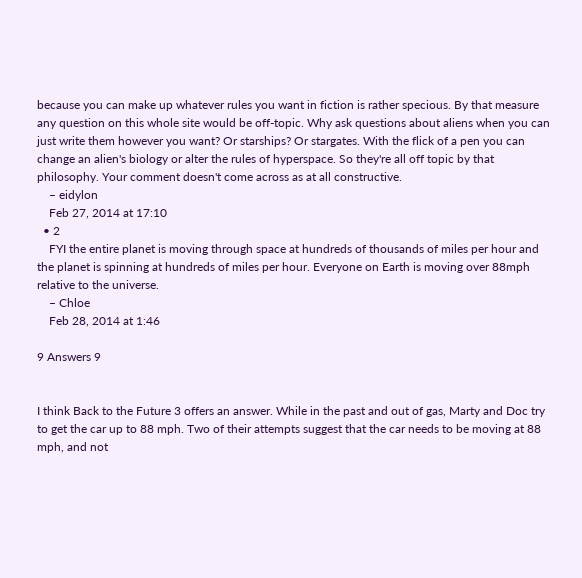because you can make up whatever rules you want in fiction is rather specious. By that measure any question on this whole site would be off-topic. Why ask questions about aliens when you can just write them however you want? Or starships? Or stargates. With the flick of a pen you can change an alien's biology or alter the rules of hyperspace. So they're all off topic by that philosophy. Your comment doesn't come across as at all constructive.
    – eidylon
    Feb 27, 2014 at 17:10
  • 2
    FYI the entire planet is moving through space at hundreds of thousands of miles per hour and the planet is spinning at hundreds of miles per hour. Everyone on Earth is moving over 88mph relative to the universe.
    – Chloe
    Feb 28, 2014 at 1:46

9 Answers 9


I think Back to the Future 3 offers an answer. While in the past and out of gas, Marty and Doc try to get the car up to 88 mph. Two of their attempts suggest that the car needs to be moving at 88 mph, and not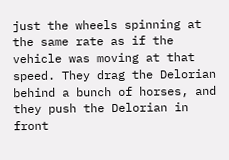just the wheels spinning at the same rate as if the vehicle was moving at that speed. They drag the Delorian behind a bunch of horses, and they push the Delorian in front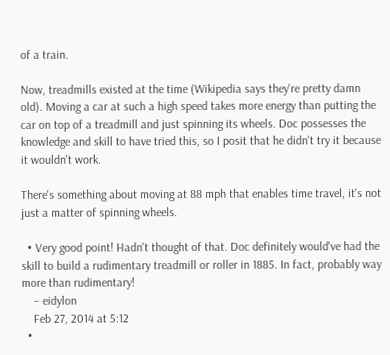of a train.

Now, treadmills existed at the time (Wikipedia says they're pretty damn old). Moving a car at such a high speed takes more energy than putting the car on top of a treadmill and just spinning its wheels. Doc possesses the knowledge and skill to have tried this, so I posit that he didn't try it because it wouldn't work.

There's something about moving at 88 mph that enables time travel, it's not just a matter of spinning wheels.

  • Very good point! Hadn't thought of that. Doc definitely would've had the skill to build a rudimentary treadmill or roller in 1885. In fact, probably way more than rudimentary!
    – eidylon
    Feb 27, 2014 at 5:12
  •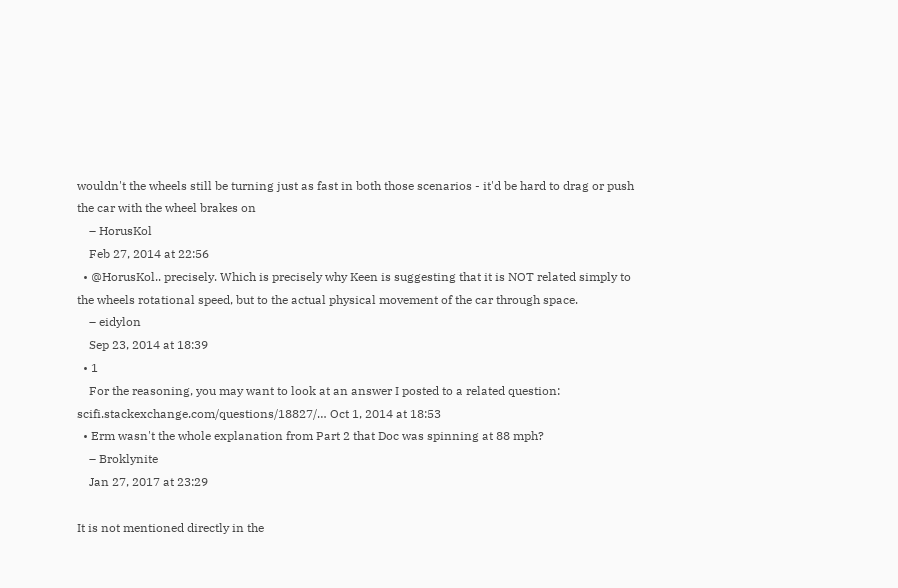wouldn't the wheels still be turning just as fast in both those scenarios - it'd be hard to drag or push the car with the wheel brakes on
    – HorusKol
    Feb 27, 2014 at 22:56
  • @HorusKol.. precisely. Which is precisely why Keen is suggesting that it is NOT related simply to the wheels rotational speed, but to the actual physical movement of the car through space.
    – eidylon
    Sep 23, 2014 at 18:39
  • 1
    For the reasoning, you may want to look at an answer I posted to a related question: scifi.stackexchange.com/questions/18827/… Oct 1, 2014 at 18:53
  • Erm wasn't the whole explanation from Part 2 that Doc was spinning at 88 mph?
    – Broklynite
    Jan 27, 2017 at 23:29

It is not mentioned directly in the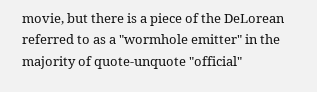movie, but there is a piece of the DeLorean referred to as a "wormhole emitter" in the majority of quote-unquote "official"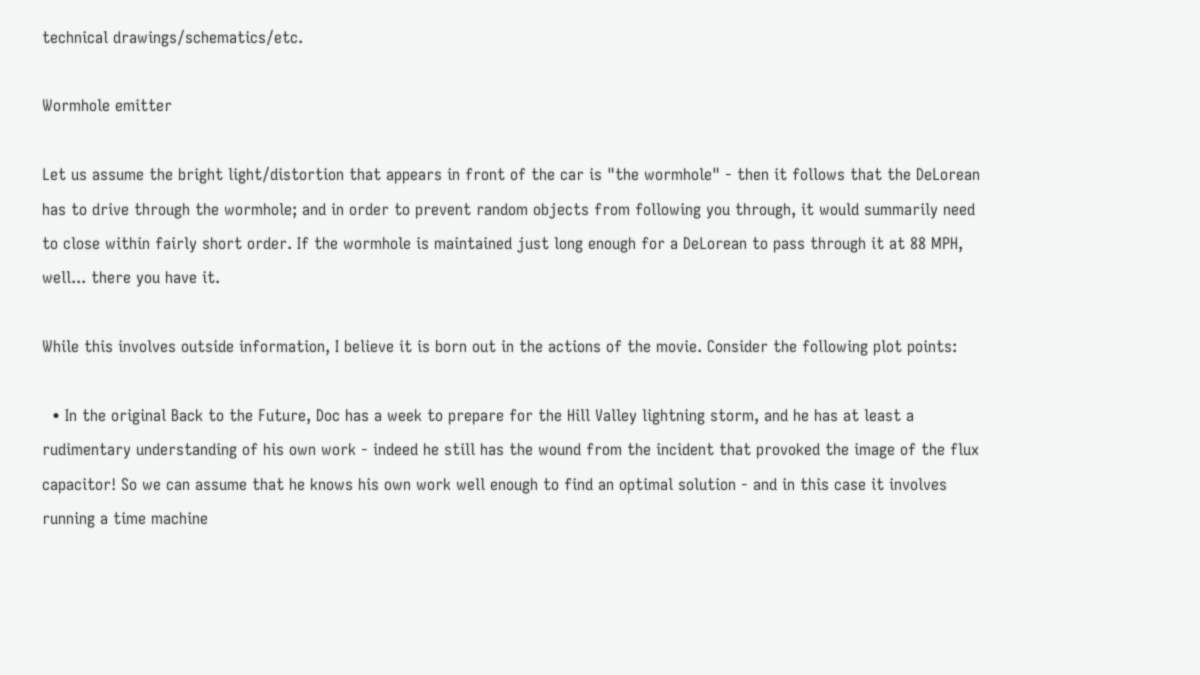technical drawings/schematics/etc.

Wormhole emitter

Let us assume the bright light/distortion that appears in front of the car is "the wormhole" - then it follows that the DeLorean has to drive through the wormhole; and in order to prevent random objects from following you through, it would summarily need to close within fairly short order. If the wormhole is maintained just long enough for a DeLorean to pass through it at 88 MPH, well... there you have it.

While this involves outside information, I believe it is born out in the actions of the movie. Consider the following plot points:

  • In the original Back to the Future, Doc has a week to prepare for the Hill Valley lightning storm, and he has at least a rudimentary understanding of his own work - indeed he still has the wound from the incident that provoked the image of the flux capacitor! So we can assume that he knows his own work well enough to find an optimal solution - and in this case it involves running a time machine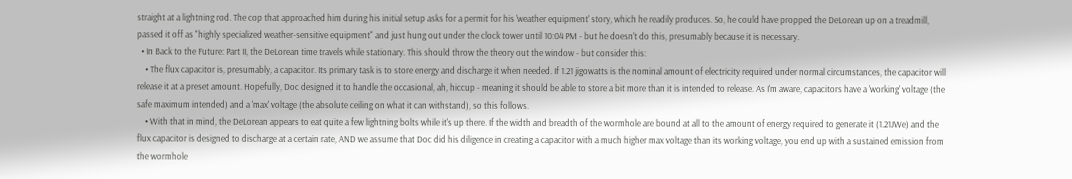straight at a lightning rod. The cop that approached him during his initial setup asks for a permit for his 'weather equipment' story, which he readily produces. So, he could have propped the DeLorean up on a treadmill, passed it off as "highly specialized weather-sensitive equipment" and just hung out under the clock tower until 10:04 PM - but he doesn't do this, presumably because it is necessary.
  • In Back to the Future: Part II, the DeLorean time travels while stationary. This should throw the theory out the window - but consider this:
    • The flux capacitor is, presumably, a capacitor. Its primary task is to store energy and discharge it when needed. If 1.21 jigowatts is the nominal amount of electricity required under normal circumstances, the capacitor will release it at a preset amount. Hopefully, Doc designed it to handle the occasional, ah, hiccup - meaning it should be able to store a bit more than it is intended to release. As I'm aware, capacitors have a 'working' voltage (the safe maximum intended) and a 'max' voltage (the absolute ceiling on what it can withstand), so this follows.
    • With that in mind, the DeLorean appears to eat quite a few lightning bolts while it's up there. If the width and breadth of the wormhole are bound at all to the amount of energy required to generate it (1.21JWe) and the flux capacitor is designed to discharge at a certain rate, AND we assume that Doc did his diligence in creating a capacitor with a much higher max voltage than its working voltage, you end up with a sustained emission from the wormhole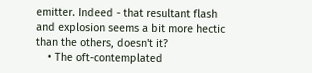emitter. Indeed - that resultant flash and explosion seems a bit more hectic than the others, doesn't it?
    • The oft-contemplated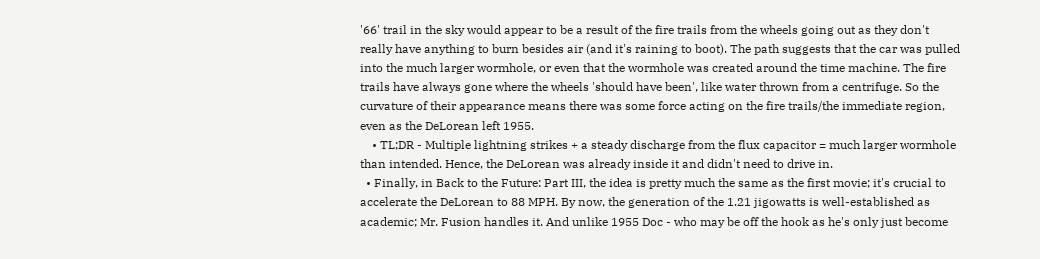'66' trail in the sky would appear to be a result of the fire trails from the wheels going out as they don't really have anything to burn besides air (and it's raining to boot). The path suggests that the car was pulled into the much larger wormhole, or even that the wormhole was created around the time machine. The fire trails have always gone where the wheels 'should have been', like water thrown from a centrifuge. So the curvature of their appearance means there was some force acting on the fire trails/the immediate region, even as the DeLorean left 1955.
    • TL;DR - Multiple lightning strikes + a steady discharge from the flux capacitor = much larger wormhole than intended. Hence, the DeLorean was already inside it and didn't need to drive in.
  • Finally, in Back to the Future: Part III, the idea is pretty much the same as the first movie; it's crucial to accelerate the DeLorean to 88 MPH. By now, the generation of the 1.21 jigowatts is well-established as academic; Mr. Fusion handles it. And unlike 1955 Doc - who may be off the hook as he's only just become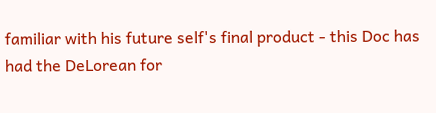familiar with his future self's final product - this Doc has had the DeLorean for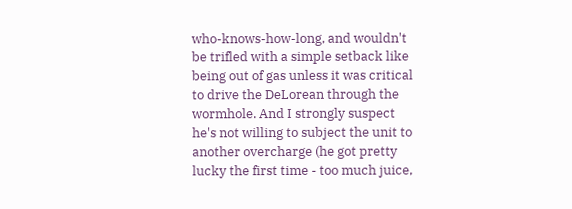who-knows-how-long, and wouldn't be trifled with a simple setback like being out of gas unless it was critical to drive the DeLorean through the wormhole. And I strongly suspect he's not willing to subject the unit to another overcharge (he got pretty lucky the first time - too much juice,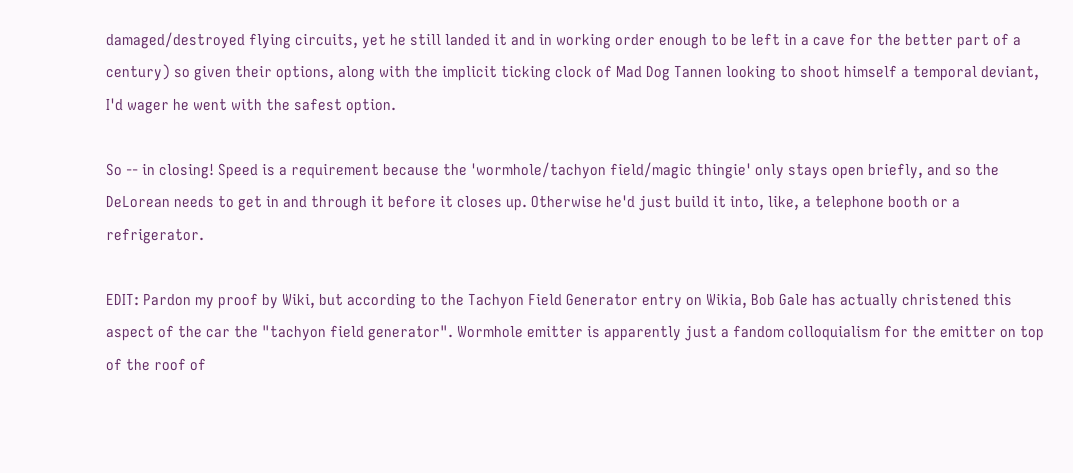damaged/destroyed flying circuits, yet he still landed it and in working order enough to be left in a cave for the better part of a century) so given their options, along with the implicit ticking clock of Mad Dog Tannen looking to shoot himself a temporal deviant, I'd wager he went with the safest option.

So -- in closing! Speed is a requirement because the 'wormhole/tachyon field/magic thingie' only stays open briefly, and so the DeLorean needs to get in and through it before it closes up. Otherwise he'd just build it into, like, a telephone booth or a refrigerator.

EDIT: Pardon my proof by Wiki, but according to the Tachyon Field Generator entry on Wikia, Bob Gale has actually christened this aspect of the car the "tachyon field generator". Wormhole emitter is apparently just a fandom colloquialism for the emitter on top of the roof of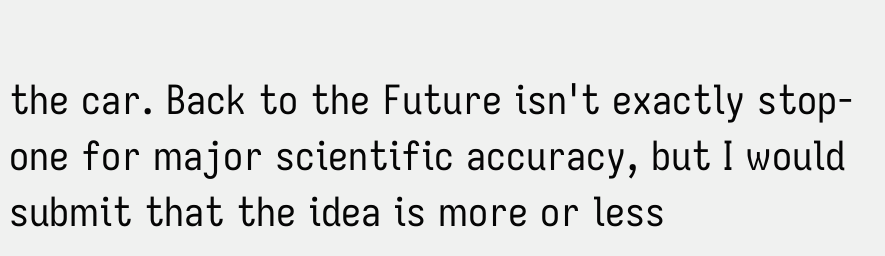the car. Back to the Future isn't exactly stop-one for major scientific accuracy, but I would submit that the idea is more or less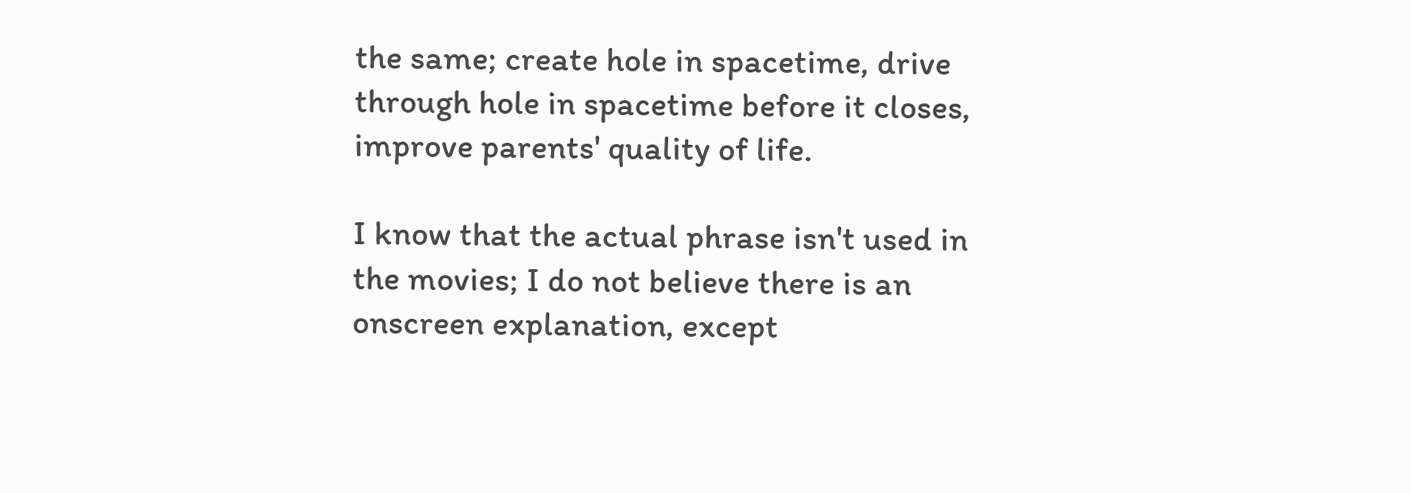the same; create hole in spacetime, drive through hole in spacetime before it closes, improve parents' quality of life.

I know that the actual phrase isn't used in the movies; I do not believe there is an onscreen explanation, except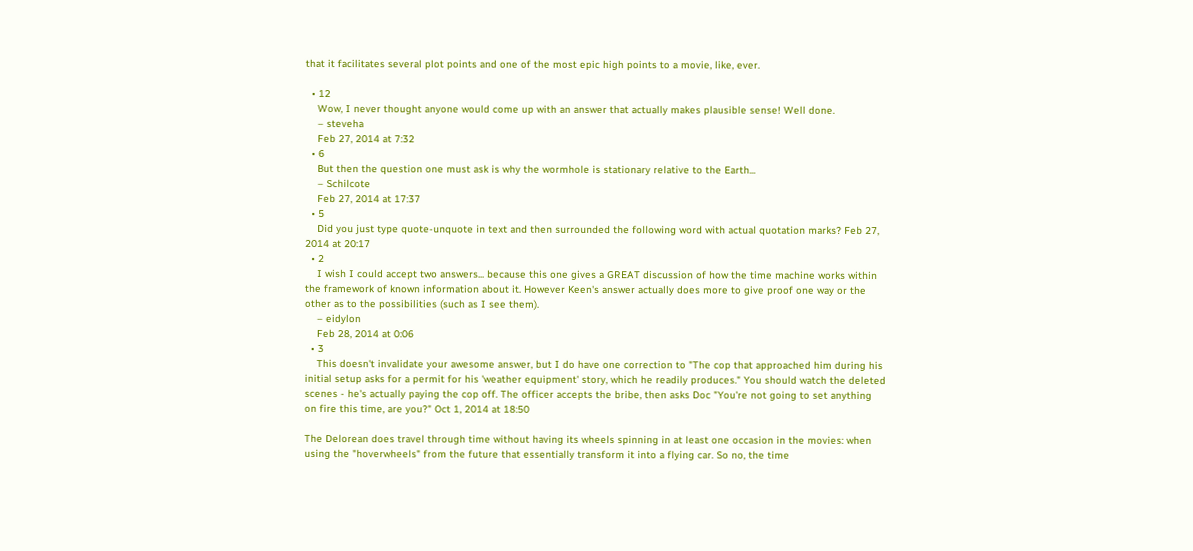that it facilitates several plot points and one of the most epic high points to a movie, like, ever.

  • 12
    Wow, I never thought anyone would come up with an answer that actually makes plausible sense! Well done.
    – steveha
    Feb 27, 2014 at 7:32
  • 6
    But then the question one must ask is why the wormhole is stationary relative to the Earth...
    – Schilcote
    Feb 27, 2014 at 17:37
  • 5
    Did you just type quote-unquote in text and then surrounded the following word with actual quotation marks? Feb 27, 2014 at 20:17
  • 2
    I wish I could accept two answers... because this one gives a GREAT discussion of how the time machine works within the framework of known information about it. However Keen's answer actually does more to give proof one way or the other as to the possibilities (such as I see them).
    – eidylon
    Feb 28, 2014 at 0:06
  • 3
    This doesn't invalidate your awesome answer, but I do have one correction to "The cop that approached him during his initial setup asks for a permit for his 'weather equipment' story, which he readily produces." You should watch the deleted scenes - he's actually paying the cop off. The officer accepts the bribe, then asks Doc "You're not going to set anything on fire this time, are you?" Oct 1, 2014 at 18:50

The Delorean does travel through time without having its wheels spinning in at least one occasion in the movies: when using the "hoverwheels" from the future that essentially transform it into a flying car. So no, the time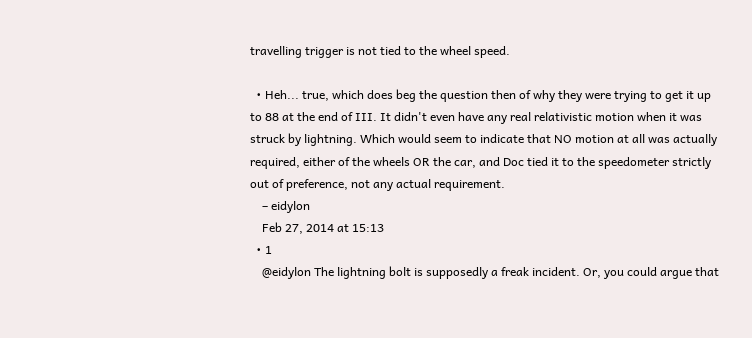travelling trigger is not tied to the wheel speed.

  • Heh... true, which does beg the question then of why they were trying to get it up to 88 at the end of III. It didn't even have any real relativistic motion when it was struck by lightning. Which would seem to indicate that NO motion at all was actually required, either of the wheels OR the car, and Doc tied it to the speedometer strictly out of preference, not any actual requirement.
    – eidylon
    Feb 27, 2014 at 15:13
  • 1
    @eidylon The lightning bolt is supposedly a freak incident. Or, you could argue that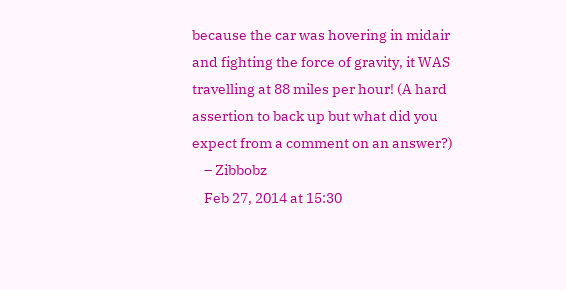because the car was hovering in midair and fighting the force of gravity, it WAS travelling at 88 miles per hour! (A hard assertion to back up but what did you expect from a comment on an answer?)
    – Zibbobz
    Feb 27, 2014 at 15:30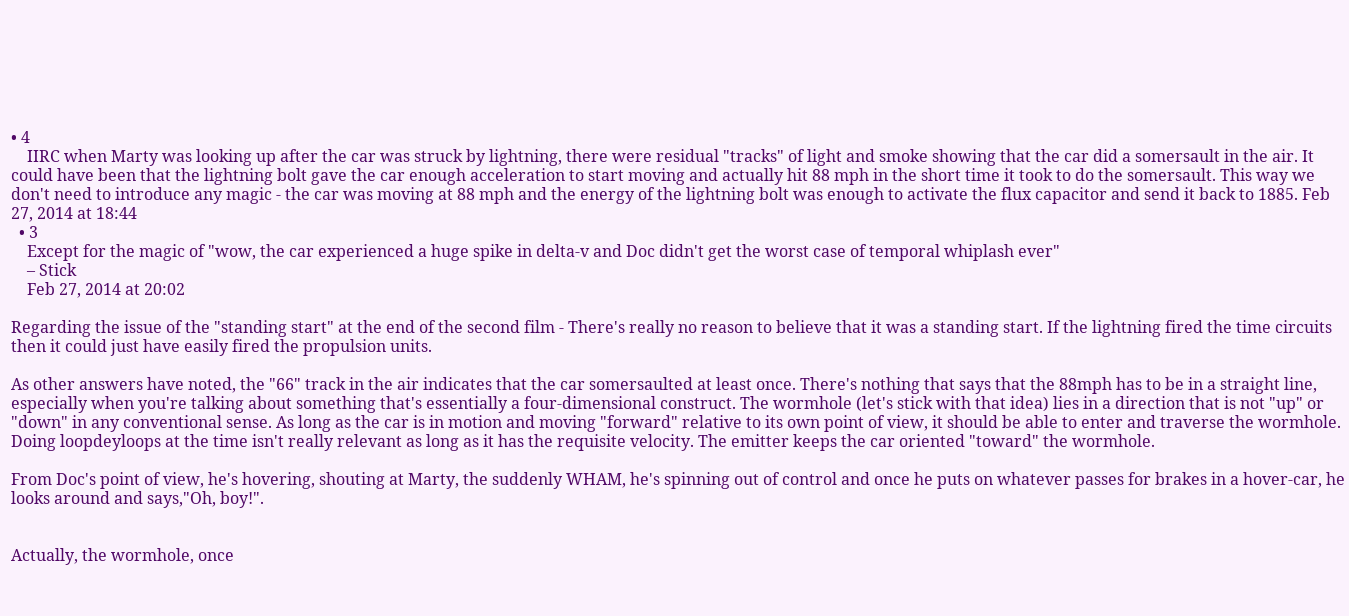• 4
    IIRC when Marty was looking up after the car was struck by lightning, there were residual "tracks" of light and smoke showing that the car did a somersault in the air. It could have been that the lightning bolt gave the car enough acceleration to start moving and actually hit 88 mph in the short time it took to do the somersault. This way we don't need to introduce any magic - the car was moving at 88 mph and the energy of the lightning bolt was enough to activate the flux capacitor and send it back to 1885. Feb 27, 2014 at 18:44
  • 3
    Except for the magic of "wow, the car experienced a huge spike in delta-v and Doc didn't get the worst case of temporal whiplash ever"
    – Stick
    Feb 27, 2014 at 20:02

Regarding the issue of the "standing start" at the end of the second film - There's really no reason to believe that it was a standing start. If the lightning fired the time circuits then it could just have easily fired the propulsion units.

As other answers have noted, the "66" track in the air indicates that the car somersaulted at least once. There's nothing that says that the 88mph has to be in a straight line, especially when you're talking about something that's essentially a four-dimensional construct. The wormhole (let's stick with that idea) lies in a direction that is not "up" or "down" in any conventional sense. As long as the car is in motion and moving "forward" relative to its own point of view, it should be able to enter and traverse the wormhole. Doing loopdeyloops at the time isn't really relevant as long as it has the requisite velocity. The emitter keeps the car oriented "toward" the wormhole.

From Doc's point of view, he's hovering, shouting at Marty, the suddenly WHAM, he's spinning out of control and once he puts on whatever passes for brakes in a hover-car, he looks around and says,"Oh, boy!".


Actually, the wormhole, once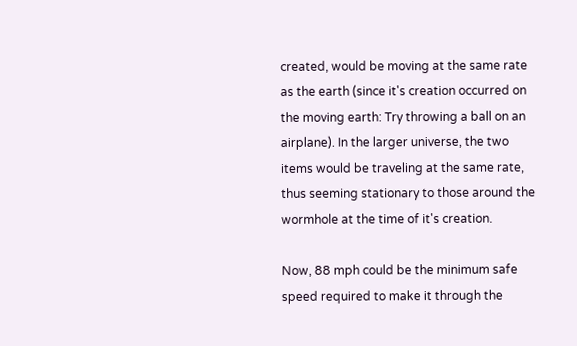created, would be moving at the same rate as the earth (since it's creation occurred on the moving earth: Try throwing a ball on an airplane). In the larger universe, the two items would be traveling at the same rate, thus seeming stationary to those around the wormhole at the time of it's creation.

Now, 88 mph could be the minimum safe speed required to make it through the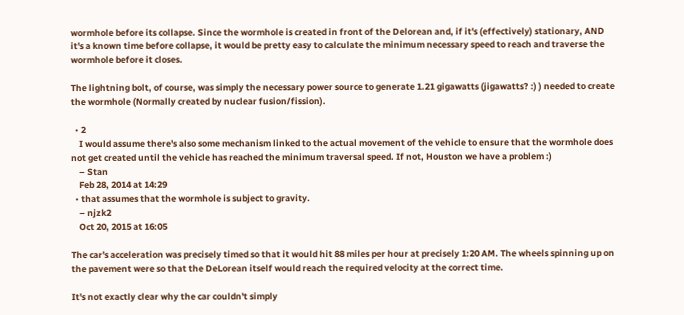wormhole before its collapse. Since the wormhole is created in front of the Delorean and, if it's (effectively) stationary, AND it's a known time before collapse, it would be pretty easy to calculate the minimum necessary speed to reach and traverse the wormhole before it closes.

The lightning bolt, of course, was simply the necessary power source to generate 1.21 gigawatts (jigawatts? :) ) needed to create the wormhole (Normally created by nuclear fusion/fission).

  • 2
    I would assume there's also some mechanism linked to the actual movement of the vehicle to ensure that the wormhole does not get created until the vehicle has reached the minimum traversal speed. If not, Houston we have a problem :)
    – Stan
    Feb 28, 2014 at 14:29
  • that assumes that the wormhole is subject to gravity.
    – njzk2
    Oct 20, 2015 at 16:05

The car's acceleration was precisely timed so that it would hit 88 miles per hour at precisely 1:20 AM. The wheels spinning up on the pavement were so that the DeLorean itself would reach the required velocity at the correct time.

It's not exactly clear why the car couldn't simply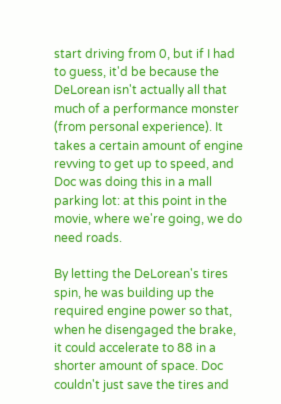start driving from 0, but if I had to guess, it'd be because the DeLorean isn't actually all that much of a performance monster (from personal experience). It takes a certain amount of engine revving to get up to speed, and Doc was doing this in a mall parking lot: at this point in the movie, where we're going, we do need roads.

By letting the DeLorean's tires spin, he was building up the required engine power so that, when he disengaged the brake, it could accelerate to 88 in a shorter amount of space. Doc couldn't just save the tires and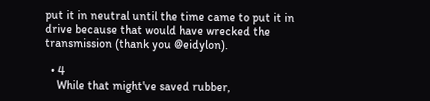put it in neutral until the time came to put it in drive because that would have wrecked the transmission (thank you @eidylon).

  • 4
    While that might've saved rubber,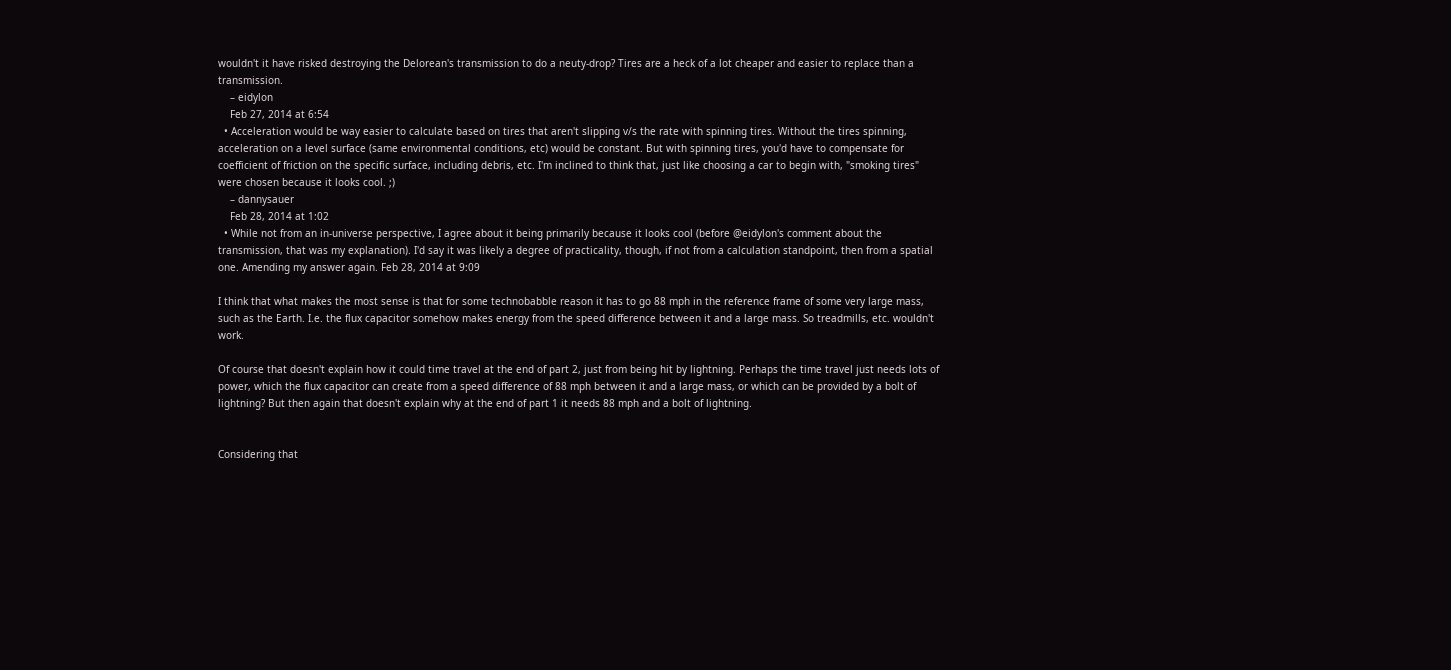wouldn't it have risked destroying the Delorean's transmission to do a neuty-drop? Tires are a heck of a lot cheaper and easier to replace than a transmission.
    – eidylon
    Feb 27, 2014 at 6:54
  • Acceleration would be way easier to calculate based on tires that aren't slipping v/s the rate with spinning tires. Without the tires spinning, acceleration on a level surface (same environmental conditions, etc) would be constant. But with spinning tires, you'd have to compensate for coefficient of friction on the specific surface, including debris, etc. I'm inclined to think that, just like choosing a car to begin with, "smoking tires" were chosen because it looks cool. ;)
    – dannysauer
    Feb 28, 2014 at 1:02
  • While not from an in-universe perspective, I agree about it being primarily because it looks cool (before @eidylon's comment about the transmission, that was my explanation). I'd say it was likely a degree of practicality, though, if not from a calculation standpoint, then from a spatial one. Amending my answer again. Feb 28, 2014 at 9:09

I think that what makes the most sense is that for some technobabble reason it has to go 88 mph in the reference frame of some very large mass, such as the Earth. I.e. the flux capacitor somehow makes energy from the speed difference between it and a large mass. So treadmills, etc. wouldn't work.

Of course that doesn't explain how it could time travel at the end of part 2, just from being hit by lightning. Perhaps the time travel just needs lots of power, which the flux capacitor can create from a speed difference of 88 mph between it and a large mass, or which can be provided by a bolt of lightning? But then again that doesn't explain why at the end of part 1 it needs 88 mph and a bolt of lightning.


Considering that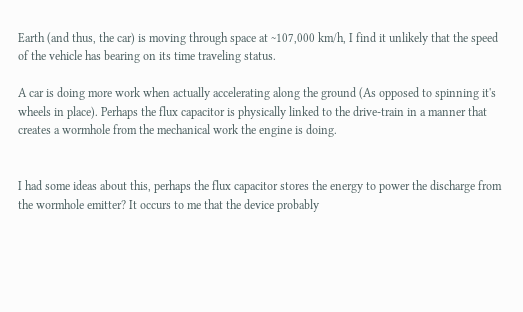Earth (and thus, the car) is moving through space at ~107,000 km/h, I find it unlikely that the speed of the vehicle has bearing on its time traveling status.

A car is doing more work when actually accelerating along the ground (As opposed to spinning it's wheels in place). Perhaps the flux capacitor is physically linked to the drive-train in a manner that creates a wormhole from the mechanical work the engine is doing.


I had some ideas about this, perhaps the flux capacitor stores the energy to power the discharge from the wormhole emitter? It occurs to me that the device probably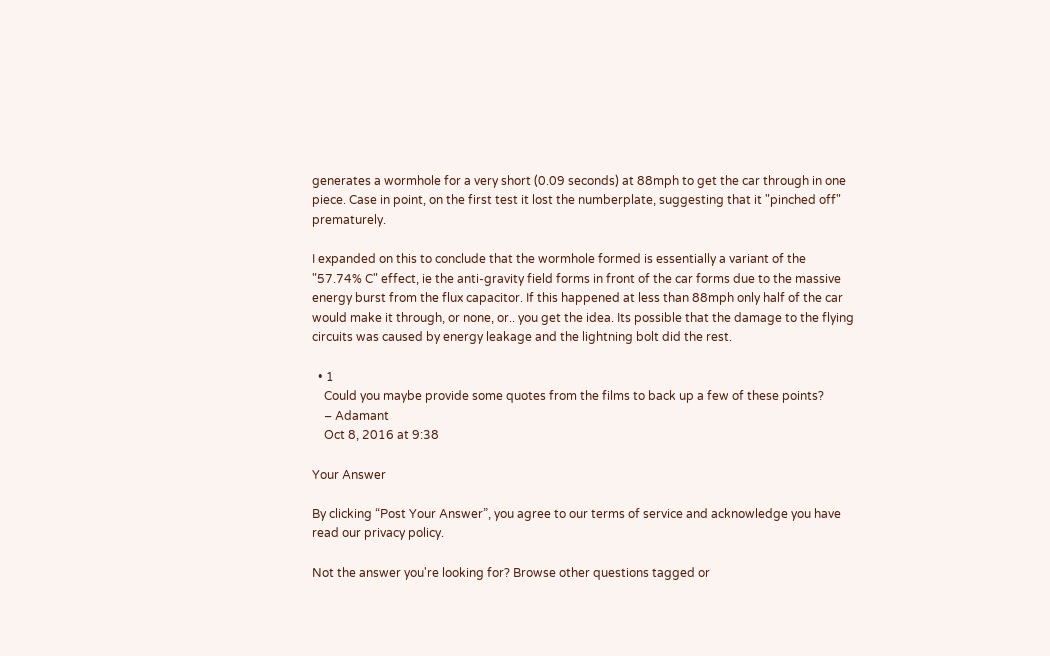generates a wormhole for a very short (0.09 seconds) at 88mph to get the car through in one piece. Case in point, on the first test it lost the numberplate, suggesting that it "pinched off" prematurely.

I expanded on this to conclude that the wormhole formed is essentially a variant of the "57.74% C" effect, ie the anti-gravity field forms in front of the car forms due to the massive energy burst from the flux capacitor. If this happened at less than 88mph only half of the car would make it through, or none, or.. you get the idea. Its possible that the damage to the flying circuits was caused by energy leakage and the lightning bolt did the rest.

  • 1
    Could you maybe provide some quotes from the films to back up a few of these points?
    – Adamant
    Oct 8, 2016 at 9:38

Your Answer

By clicking “Post Your Answer”, you agree to our terms of service and acknowledge you have read our privacy policy.

Not the answer you're looking for? Browse other questions tagged or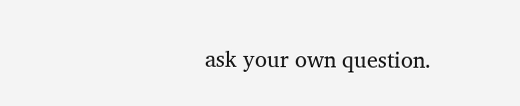ask your own question.